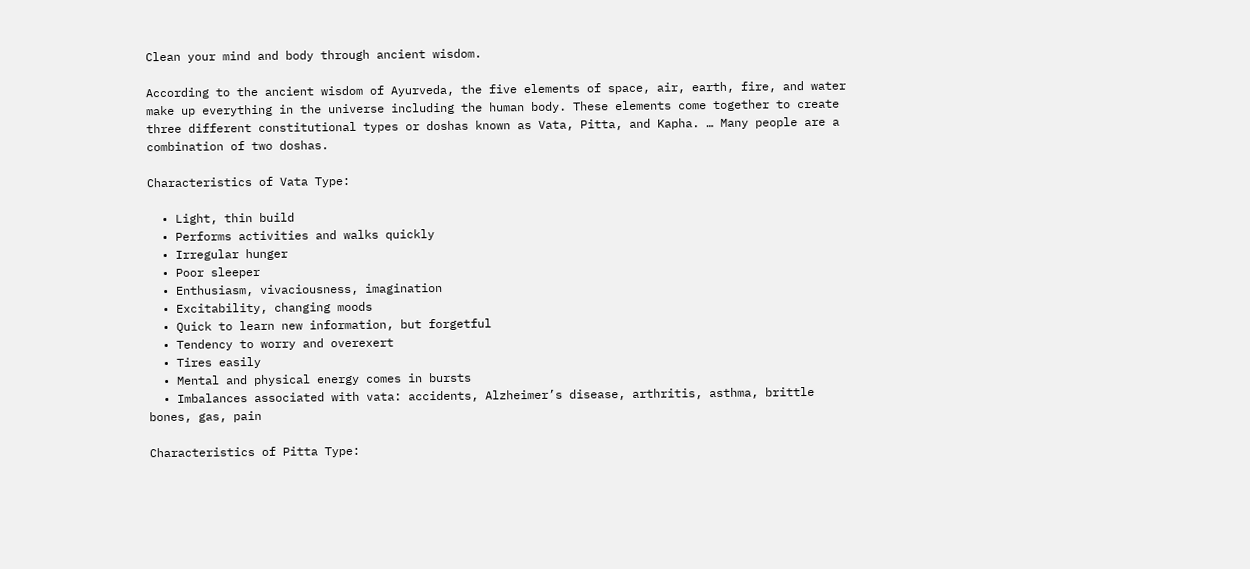Clean your mind and body through ancient wisdom.

According to the ancient wisdom of Ayurveda, the five elements of space, air, earth, fire, and water make up everything in the universe including the human body. These elements come together to create three different constitutional types or doshas known as Vata, Pitta, and Kapha. … Many people are a combination of two doshas.

Characteristics of Vata Type:

  • Light, thin build
  • Performs activities and walks quickly
  • Irregular hunger
  • Poor sleeper
  • Enthusiasm, vivaciousness, imagination
  • Excitability, changing moods
  • Quick to learn new information, but forgetful
  • Tendency to worry and overexert
  • Tires easily
  • Mental and physical energy comes in bursts
  • Imbalances associated with vata: accidents, Alzheimer’s disease, arthritis, asthma, brittle bones, gas, pain

Characteristics of Pitta Type: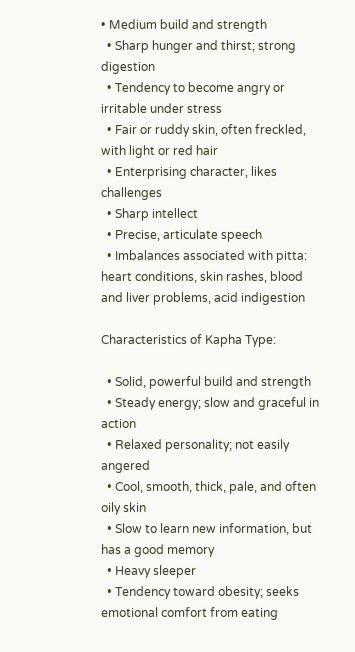• Medium build and strength
  • Sharp hunger and thirst; strong digestion
  • Tendency to become angry or irritable under stress
  • Fair or ruddy skin, often freckled, with light or red hair
  • Enterprising character, likes challenges
  • Sharp intellect
  • Precise, articulate speech
  • Imbalances associated with pitta: heart conditions, skin rashes, blood and liver problems, acid indigestion

Characteristics of Kapha Type:

  • Solid, powerful build and strength
  • Steady energy; slow and graceful in action
  • Relaxed personality; not easily angered
  • Cool, smooth, thick, pale, and often oily skin
  • Slow to learn new information, but has a good memory
  • Heavy sleeper
  • Tendency toward obesity; seeks emotional comfort from eating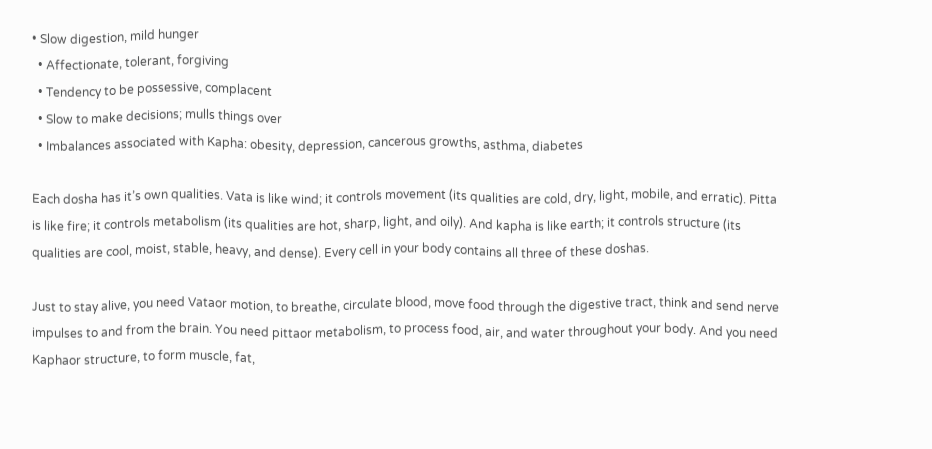• Slow digestion, mild hunger
  • Affectionate, tolerant, forgiving
  • Tendency to be possessive, complacent
  • Slow to make decisions; mulls things over
  • Imbalances associated with Kapha: obesity, depression, cancerous growths, asthma, diabetes

Each dosha has it’s own qualities. Vata is like wind; it controls movement (its qualities are cold, dry, light, mobile, and erratic). Pitta is like fire; it controls metabolism (its qualities are hot, sharp, light, and oily). And kapha is like earth; it controls structure (its qualities are cool, moist, stable, heavy, and dense). Every cell in your body contains all three of these doshas.

Just to stay alive, you need Vataor motion, to breathe, circulate blood, move food through the digestive tract, think and send nerve impulses to and from the brain. You need pittaor metabolism, to process food, air, and water throughout your body. And you need Kaphaor structure, to form muscle, fat,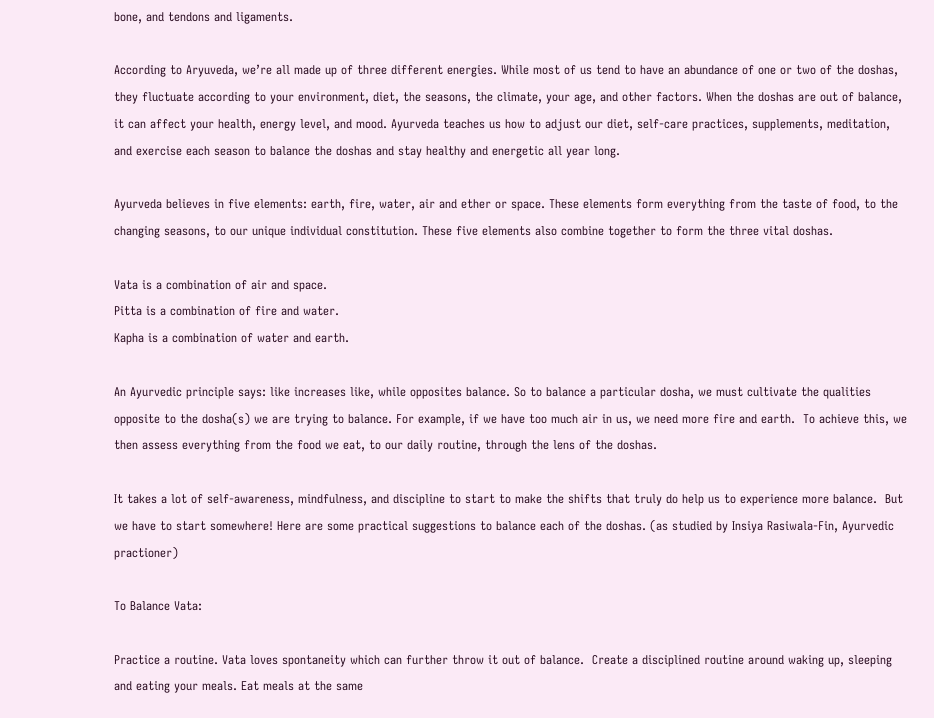bone, and tendons and ligaments.

According to Aryuveda, we’re all made up of three different energies. While most of us tend to have an abundance of one or two of the doshas, they fluctuate according to your environment, diet, the seasons, the climate, your age, and other factors. When the doshas are out of balance, it can affect your health, energy level, and mood. Ayurveda teaches us how to adjust our diet, self-care practices, supplements, meditation, and exercise each season to balance the doshas and stay healthy and energetic all year long.

Ayurveda believes in five elements: earth, fire, water, air and ether or space. These elements form everything from the taste of food, to the changing seasons, to our unique individual constitution. These five elements also combine together to form the three vital doshas.

Vata is a combination of air and space.
Pitta is a combination of fire and water.
Kapha is a combination of water and earth.

An Ayurvedic principle says: like increases like, while opposites balance. So to balance a particular dosha, we must cultivate the qualities opposite to the dosha(s) we are trying to balance. For example, if we have too much air in us, we need more fire and earth.  To achieve this, we then assess everything from the food we eat, to our daily routine, through the lens of the doshas.

It takes a lot of self-awareness, mindfulness, and discipline to start to make the shifts that truly do help us to experience more balance.  But we have to start somewhere! Here are some practical suggestions to balance each of the doshas. (as studied by Insiya Rasiwala-Fin, Ayurvedic practioner)

To Balance Vata:

Practice a routine. Vata loves spontaneity which can further throw it out of balance.  Create a disciplined routine around waking up, sleeping and eating your meals. Eat meals at the same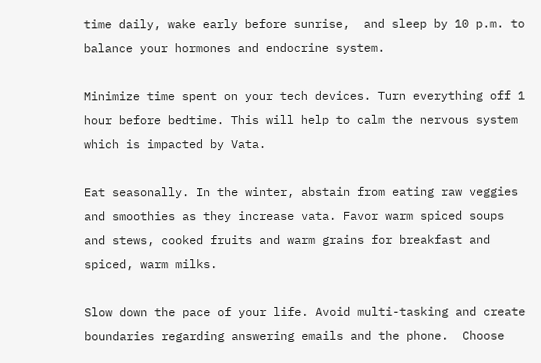time daily, wake early before sunrise,  and sleep by 10 p.m. to balance your hormones and endocrine system.

Minimize time spent on your tech devices. Turn everything off 1 hour before bedtime. This will help to calm the nervous system which is impacted by Vata.

Eat seasonally. In the winter, abstain from eating raw veggies and smoothies as they increase vata. Favor warm spiced soups and stews, cooked fruits and warm grains for breakfast and spiced, warm milks.

Slow down the pace of your life. Avoid multi-tasking and create boundaries regarding answering emails and the phone.  Choose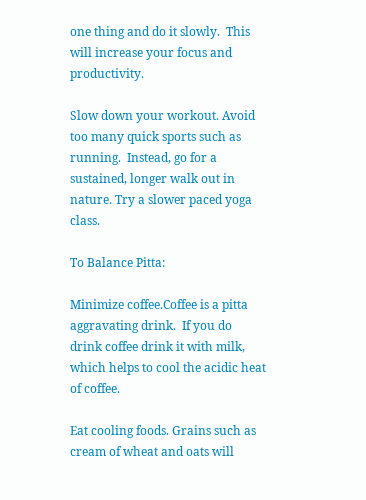one thing and do it slowly.  This will increase your focus and productivity.

Slow down your workout. Avoid too many quick sports such as running.  Instead, go for a sustained, longer walk out in nature. Try a slower paced yoga class.

To Balance Pitta:

Minimize coffee.Coffee is a pitta aggravating drink.  If you do drink coffee drink it with milk, which helps to cool the acidic heat of coffee.

Eat cooling foods. Grains such as cream of wheat and oats will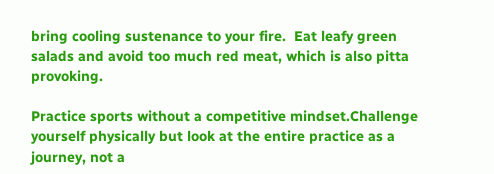bring cooling sustenance to your fire.  Eat leafy green salads and avoid too much red meat, which is also pitta provoking.

Practice sports without a competitive mindset.Challenge yourself physically but look at the entire practice as a journey, not a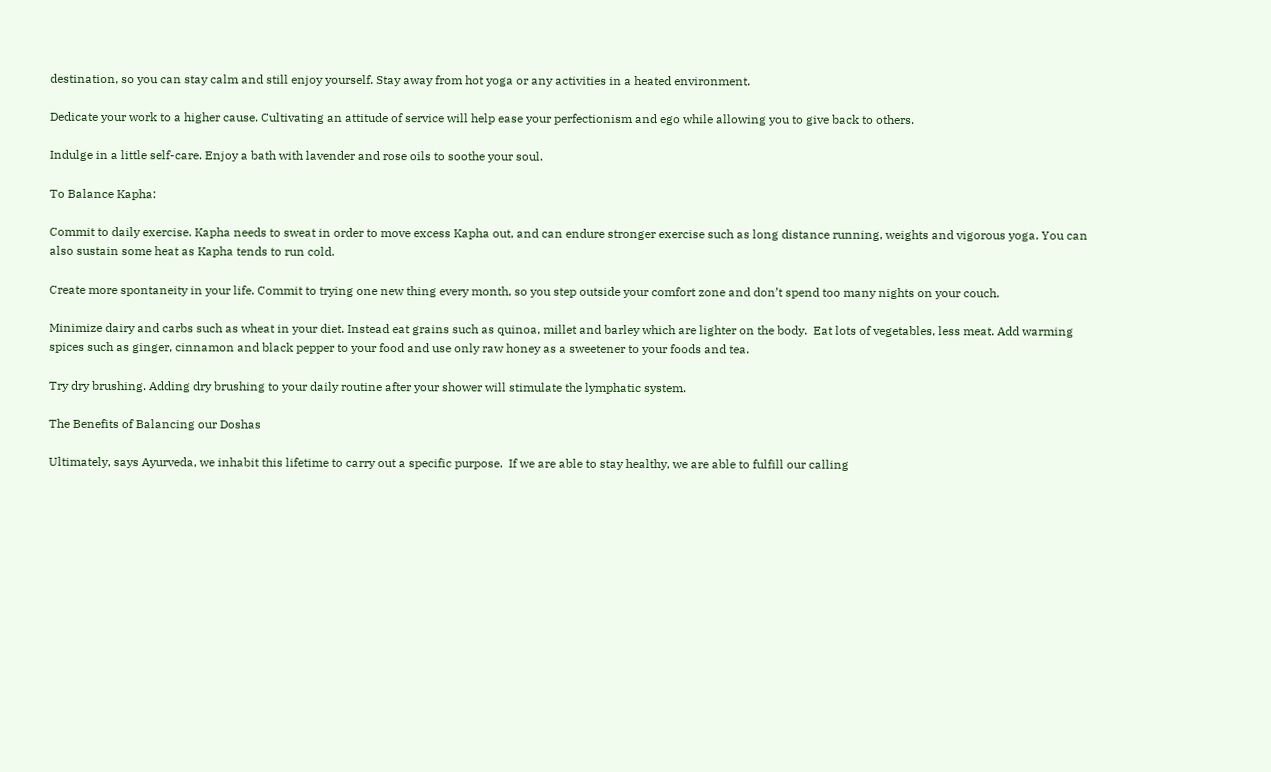destination, so you can stay calm and still enjoy yourself. Stay away from hot yoga or any activities in a heated environment.

Dedicate your work to a higher cause. Cultivating an attitude of service will help ease your perfectionism and ego while allowing you to give back to others.

Indulge in a little self-care. Enjoy a bath with lavender and rose oils to soothe your soul.

To Balance Kapha:

Commit to daily exercise. Kapha needs to sweat in order to move excess Kapha out, and can endure stronger exercise such as long distance running, weights and vigorous yoga. You can also sustain some heat as Kapha tends to run cold.

Create more spontaneity in your life. Commit to trying one new thing every month, so you step outside your comfort zone and don’t spend too many nights on your couch.

Minimize dairy and carbs such as wheat in your diet. Instead eat grains such as quinoa, millet and barley which are lighter on the body.  Eat lots of vegetables, less meat. Add warming spices such as ginger, cinnamon and black pepper to your food and use only raw honey as a sweetener to your foods and tea.

Try dry brushing. Adding dry brushing to your daily routine after your shower will stimulate the lymphatic system.

The Benefits of Balancing our Doshas

Ultimately, says Ayurveda, we inhabit this lifetime to carry out a specific purpose.  If we are able to stay healthy, we are able to fulfill our calling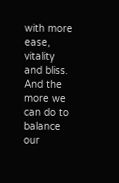with more ease, vitality and bliss. And the more we can do to balance our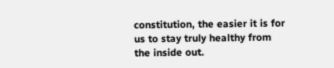constitution, the easier it is for us to stay truly healthy from the inside out.